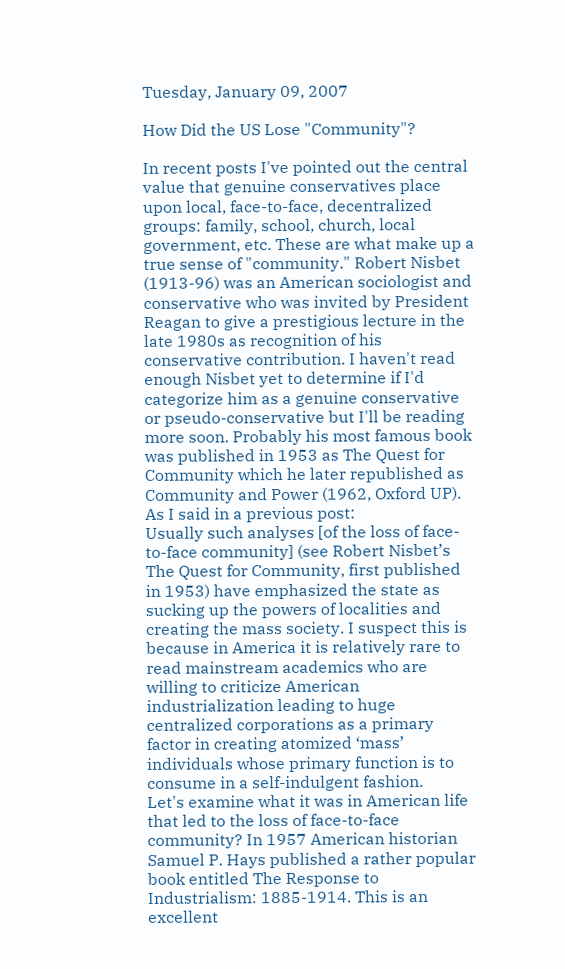Tuesday, January 09, 2007

How Did the US Lose "Community"?

In recent posts I've pointed out the central value that genuine conservatives place upon local, face-to-face, decentralized groups: family, school, church, local government, etc. These are what make up a true sense of "community." Robert Nisbet (1913-96) was an American sociologist and conservative who was invited by President Reagan to give a prestigious lecture in the late 1980s as recognition of his conservative contribution. I haven't read enough Nisbet yet to determine if I'd categorize him as a genuine conservative or pseudo-conservative but I'll be reading more soon. Probably his most famous book was published in 1953 as The Quest for Community which he later republished as Community and Power (1962, Oxford UP). As I said in a previous post:
Usually such analyses [of the loss of face-to-face community] (see Robert Nisbet’s The Quest for Community, first published in 1953) have emphasized the state as sucking up the powers of localities and creating the mass society. I suspect this is because in America it is relatively rare to read mainstream academics who are willing to criticize American industrialization leading to huge centralized corporations as a primary factor in creating atomized ‘mass’ individuals whose primary function is to consume in a self-indulgent fashion.
Let's examine what it was in American life that led to the loss of face-to-face community? In 1957 American historian Samuel P. Hays published a rather popular book entitled The Response to Industrialism: 1885-1914. This is an excellent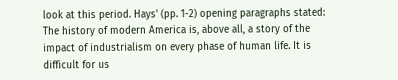look at this period. Hays' (pp. 1-2) opening paragraphs stated:
The history of modern America is, above all, a story of the impact of industrialism on every phase of human life. It is difficult for us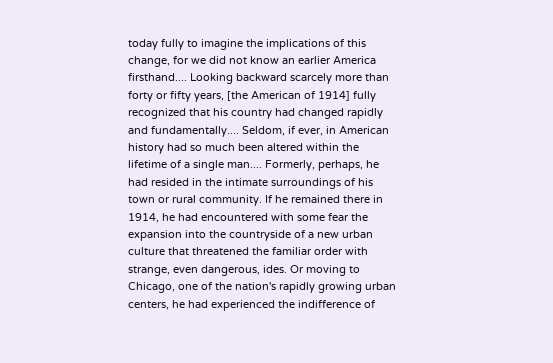today fully to imagine the implications of this change, for we did not know an earlier America firsthand.... Looking backward scarcely more than forty or fifty years, [the American of 1914] fully recognized that his country had changed rapidly and fundamentally.... Seldom, if ever, in American history had so much been altered within the lifetime of a single man.... Formerly, perhaps, he had resided in the intimate surroundings of his town or rural community. If he remained there in 1914, he had encountered with some fear the expansion into the countryside of a new urban culture that threatened the familiar order with strange, even dangerous, ides. Or moving to Chicago, one of the nation's rapidly growing urban centers, he had experienced the indifference of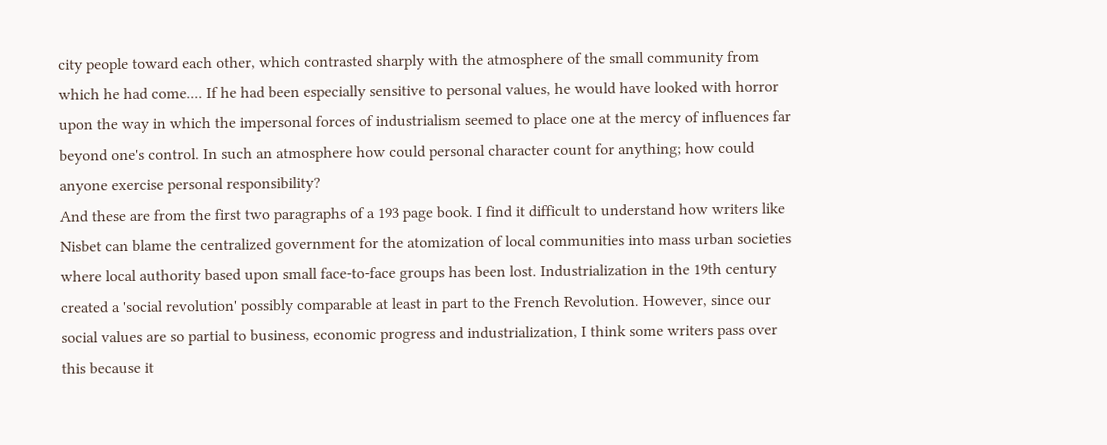city people toward each other, which contrasted sharply with the atmosphere of the small community from which he had come.... If he had been especially sensitive to personal values, he would have looked with horror upon the way in which the impersonal forces of industrialism seemed to place one at the mercy of influences far beyond one's control. In such an atmosphere how could personal character count for anything; how could anyone exercise personal responsibility?
And these are from the first two paragraphs of a 193 page book. I find it difficult to understand how writers like Nisbet can blame the centralized government for the atomization of local communities into mass urban societies where local authority based upon small face-to-face groups has been lost. Industrialization in the 19th century created a 'social revolution' possibly comparable at least in part to the French Revolution. However, since our social values are so partial to business, economic progress and industrialization, I think some writers pass over this because it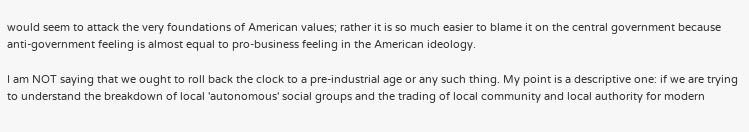would seem to attack the very foundations of American values; rather it is so much easier to blame it on the central government because anti-government feeling is almost equal to pro-business feeling in the American ideology.

I am NOT saying that we ought to roll back the clock to a pre-industrial age or any such thing. My point is a descriptive one: if we are trying to understand the breakdown of local 'autonomous' social groups and the trading of local community and local authority for modern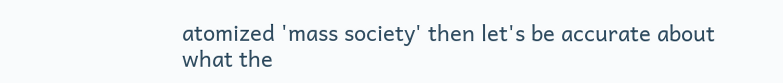atomized 'mass society' then let's be accurate about what the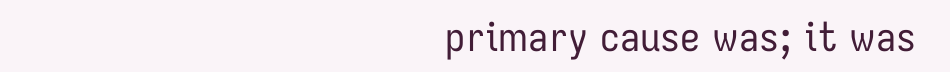primary cause was; it was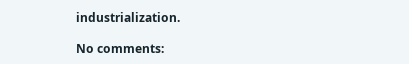industrialization.

No comments: